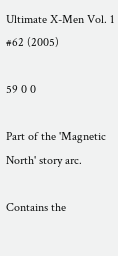Ultimate X-Men Vol. 1 #62 (2005)

59 0 0

Part of the 'Magnetic North' story arc.

Contains the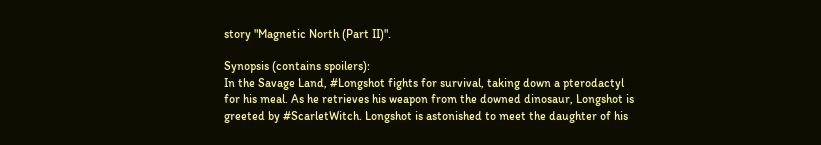story "Magnetic North (Part II)".

Synopsis (contains spoilers):
In the Savage Land, #Longshot fights for survival, taking down a pterodactyl for his meal. As he retrieves his weapon from the downed dinosaur, Longshot is greeted by #ScarletWitch. Longshot is astonished to meet the daughter of his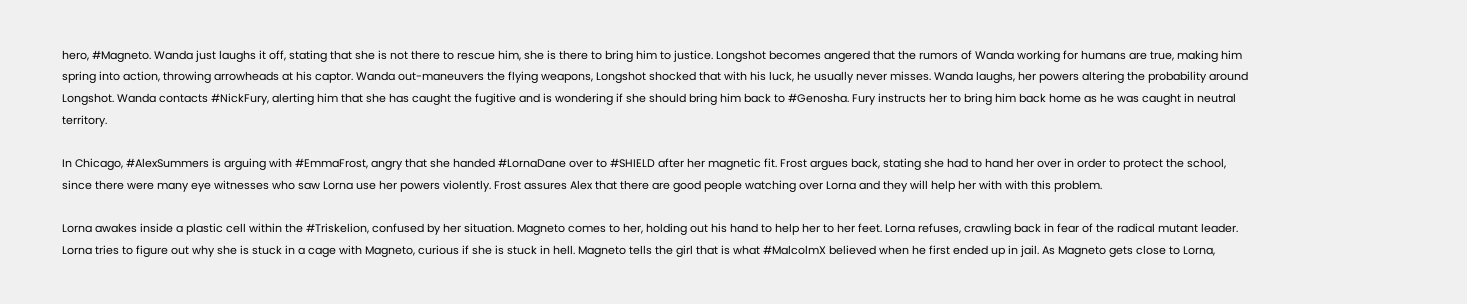hero, #Magneto. Wanda just laughs it off, stating that she is not there to rescue him, she is there to bring him to justice. Longshot becomes angered that the rumors of Wanda working for humans are true, making him spring into action, throwing arrowheads at his captor. Wanda out-maneuvers the flying weapons, Longshot shocked that with his luck, he usually never misses. Wanda laughs, her powers altering the probability around Longshot. Wanda contacts #NickFury, alerting him that she has caught the fugitive and is wondering if she should bring him back to #Genosha. Fury instructs her to bring him back home as he was caught in neutral territory.

In Chicago, #AlexSummers is arguing with #EmmaFrost, angry that she handed #LornaDane over to #SHIELD after her magnetic fit. Frost argues back, stating she had to hand her over in order to protect the school, since there were many eye witnesses who saw Lorna use her powers violently. Frost assures Alex that there are good people watching over Lorna and they will help her with with this problem.

Lorna awakes inside a plastic cell within the #Triskelion, confused by her situation. Magneto comes to her, holding out his hand to help her to her feet. Lorna refuses, crawling back in fear of the radical mutant leader. Lorna tries to figure out why she is stuck in a cage with Magneto, curious if she is stuck in hell. Magneto tells the girl that is what #MalcolmX believed when he first ended up in jail. As Magneto gets close to Lorna,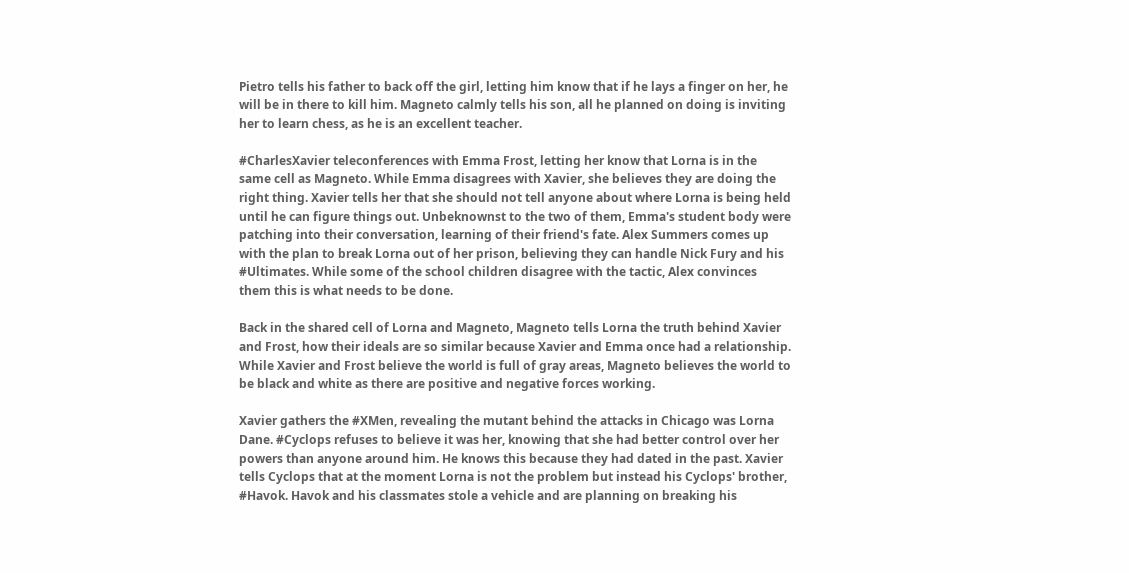Pietro tells his father to back off the girl, letting him know that if he lays a finger on her, he will be in there to kill him. Magneto calmly tells his son, all he planned on doing is inviting her to learn chess, as he is an excellent teacher.

#CharlesXavier teleconferences with Emma Frost, letting her know that Lorna is in the same cell as Magneto. While Emma disagrees with Xavier, she believes they are doing the right thing. Xavier tells her that she should not tell anyone about where Lorna is being held until he can figure things out. Unbeknownst to the two of them, Emma's student body were patching into their conversation, learning of their friend's fate. Alex Summers comes up with the plan to break Lorna out of her prison, believing they can handle Nick Fury and his #Ultimates. While some of the school children disagree with the tactic, Alex convinces them this is what needs to be done.

Back in the shared cell of Lorna and Magneto, Magneto tells Lorna the truth behind Xavier and Frost, how their ideals are so similar because Xavier and Emma once had a relationship. While Xavier and Frost believe the world is full of gray areas, Magneto believes the world to be black and white as there are positive and negative forces working.

Xavier gathers the #XMen, revealing the mutant behind the attacks in Chicago was Lorna Dane. #Cyclops refuses to believe it was her, knowing that she had better control over her powers than anyone around him. He knows this because they had dated in the past. Xavier tells Cyclops that at the moment Lorna is not the problem but instead his Cyclops' brother, #Havok. Havok and his classmates stole a vehicle and are planning on breaking his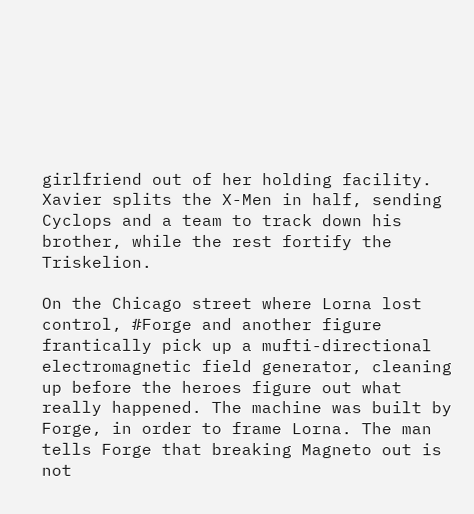girlfriend out of her holding facility. Xavier splits the X-Men in half, sending Cyclops and a team to track down his brother, while the rest fortify the Triskelion.

On the Chicago street where Lorna lost control, #Forge and another figure frantically pick up a mufti-directional electromagnetic field generator, cleaning up before the heroes figure out what really happened. The machine was built by Forge, in order to frame Lorna. The man tells Forge that breaking Magneto out is not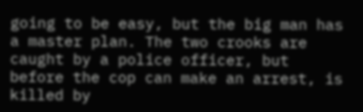going to be easy, but the big man has a master plan. The two crooks are caught by a police officer, but before the cop can make an arrest, is killed by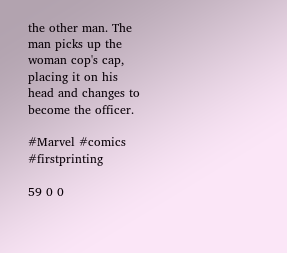the other man. The man picks up the woman cop's cap, placing it on his head and changes to become the officer.

#Marvel #comics #firstprinting

59 0 0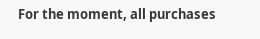For the moment, all purchases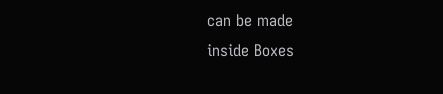can be made
inside Boxes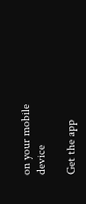on your mobile device

Get the app